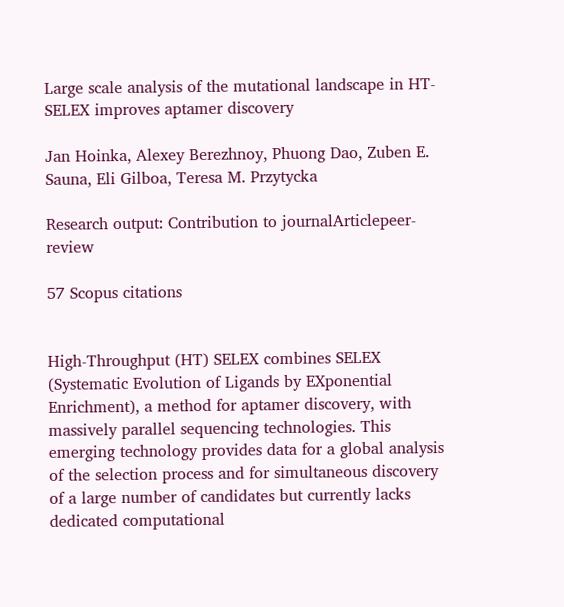Large scale analysis of the mutational landscape in HT-SELEX improves aptamer discovery

Jan Hoinka, Alexey Berezhnoy, Phuong Dao, Zuben E. Sauna, Eli Gilboa, Teresa M. Przytycka

Research output: Contribution to journalArticlepeer-review

57 Scopus citations


High-Throughput (HT) SELEX combines SELEX (Systematic Evolution of Ligands by EXponential Enrichment), a method for aptamer discovery, with massively parallel sequencing technologies. This emerging technology provides data for a global analysis of the selection process and for simultaneous discovery of a large number of candidates but currently lacks dedicated computational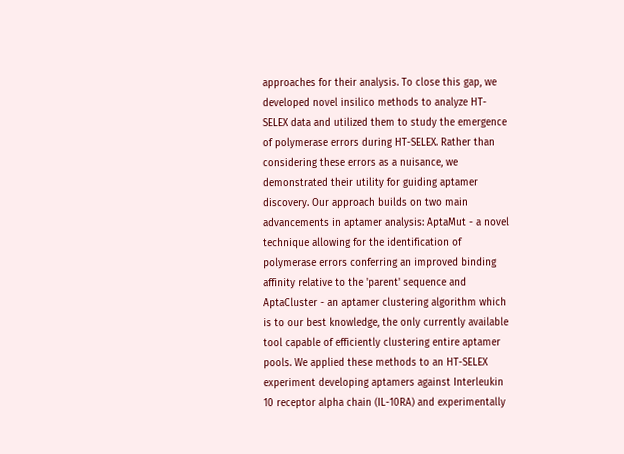approaches for their analysis. To close this gap, we developed novel insilico methods to analyze HT-SELEX data and utilized them to study the emergence of polymerase errors during HT-SELEX. Rather than considering these errors as a nuisance, we demonstrated their utility for guiding aptamer discovery. Our approach builds on two main advancements in aptamer analysis: AptaMut - a novel technique allowing for the identification of polymerase errors conferring an improved binding affinity relative to the 'parent' sequence and AptaCluster - an aptamer clustering algorithm which is to our best knowledge, the only currently available tool capable of efficiently clustering entire aptamer pools. We applied these methods to an HT-SELEX experiment developing aptamers against Interleukin 10 receptor alpha chain (IL-10RA) and experimentally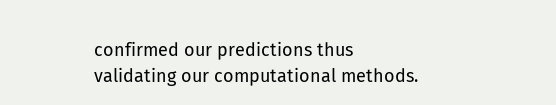confirmed our predictions thus validating our computational methods.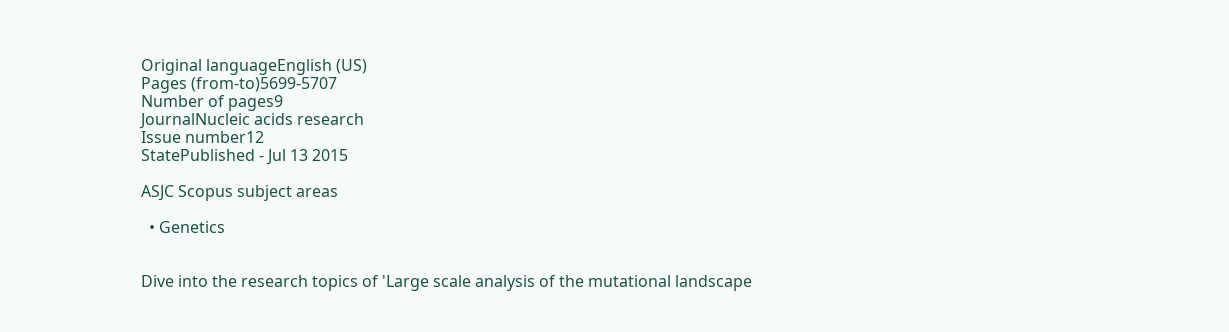Original languageEnglish (US)
Pages (from-to)5699-5707
Number of pages9
JournalNucleic acids research
Issue number12
StatePublished - Jul 13 2015

ASJC Scopus subject areas

  • Genetics


Dive into the research topics of 'Large scale analysis of the mutational landscape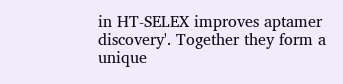in HT-SELEX improves aptamer discovery'. Together they form a unique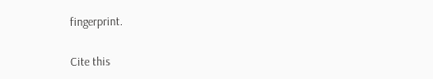fingerprint.

Cite this